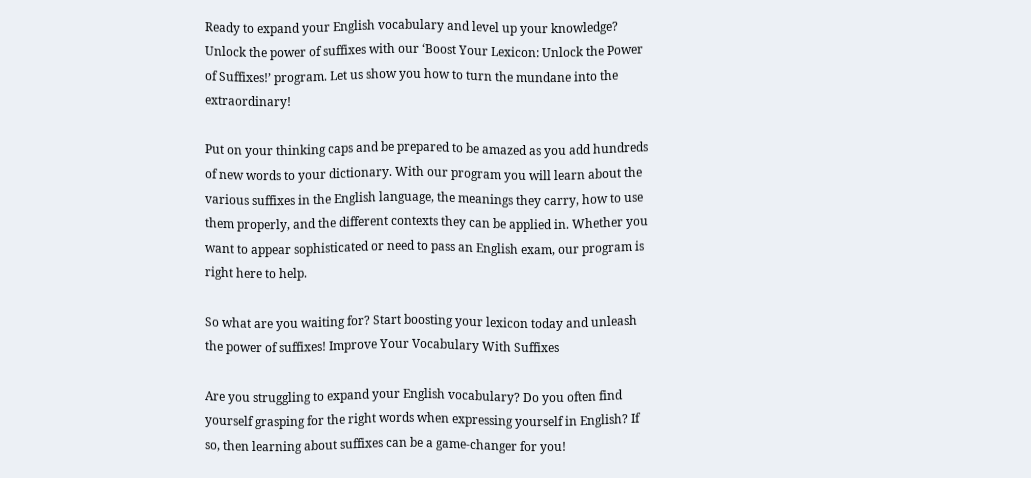Ready to expand your English vocabulary and level up your knowledge? Unlock the power of suffixes with our ‘Boost Your Lexicon: Unlock the Power of Suffixes!’ program. Let us show you how to turn the mundane into the extraordinary!

Put on your thinking caps and be prepared to be amazed as you add hundreds of new words to your dictionary. With our program you will learn about the various suffixes in the English language, the meanings they carry, how to use them properly, and the different contexts they can be applied in. Whether you want to appear sophisticated or need to pass an English exam, our program is right here to help.

So what are you waiting for? Start boosting your lexicon today and unleash the power of suffixes! Improve Your Vocabulary With Suffixes

Are you struggling to expand your English vocabulary? Do you often find yourself grasping for the right words when expressing yourself in English? If so, then learning about suffixes can be a game-changer for you!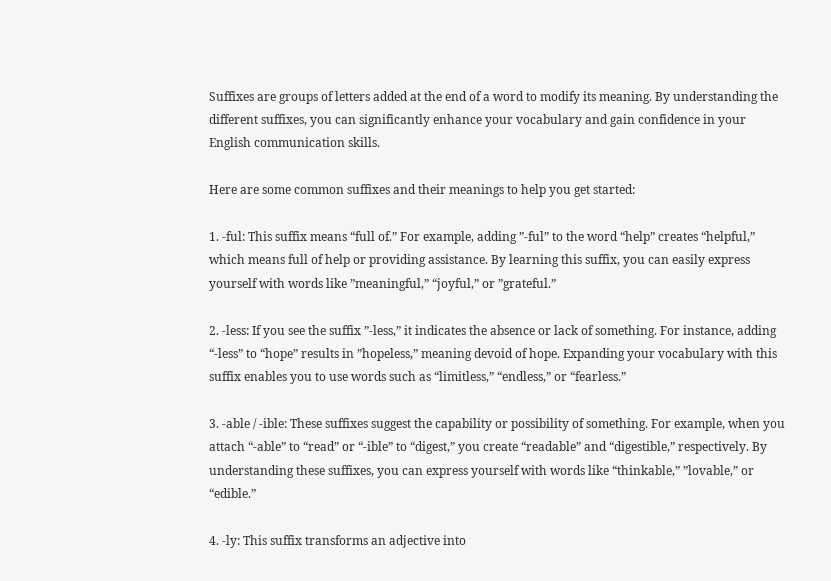Suffixes are groups of letters added at the end of a word to modify its meaning. By understanding the different suffixes, you can significantly enhance your vocabulary and gain confidence in your English communication skills.

Here are some common suffixes and their meanings to help you get started:

1. -ful: This suffix means “full of.” For example, adding ”-ful” to the word “help” creates “helpful,” which means full of help or providing assistance. By learning this suffix, you can easily express yourself with words like ”meaningful,” “joyful,” or ”grateful.”

2. -less: If you see the suffix ”-less,” it indicates the absence or lack of something. For instance, adding “-less” to “hope” results in ”hopeless,” meaning devoid of hope. Expanding your vocabulary with this suffix enables you to use words such as “limitless,” “endless,” or “fearless.”

3. -able / -ible: These suffixes suggest the capability or possibility of something. For example, when you attach “-able” to “read” or “-ible” to “digest,” you create “readable” and “digestible,” respectively. By understanding these suffixes, you can express yourself with words like “thinkable,” ”lovable,” or “edible.”

4. -ly: This suffix transforms an adjective into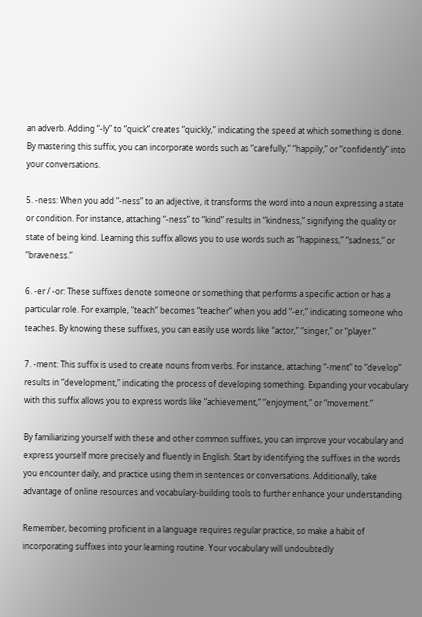an adverb. Adding “-ly” to “quick” creates “quickly,” indicating the speed at which something is done. By mastering this suffix, you can incorporate words such as “carefully,” “happily,” or “confidently” into your conversations.

5. -ness: When you add “-ness” to an adjective, it transforms the word into a noun expressing a state or condition. For instance, attaching “-ness” to “kind” results in “kindness,” signifying the quality or state of being kind. Learning this suffix allows you to use words such as “happiness,” “sadness,” or “braveness.”

6. -er / -or: These suffixes denote someone or something that performs a specific action or has a particular role. For example, “teach” becomes “teacher” when you add “-er,” indicating someone who teaches. By knowing these suffixes, you can easily use words like “actor,” “singer,” or “player.”

7. -ment: This suffix is used to create nouns from verbs. For instance, attaching “-ment” to “develop” results in “development,” indicating the process of developing something. Expanding your vocabulary with this suffix allows you to express words like “achievement,” “enjoyment,” or “movement.”

By familiarizing yourself with these and other common suffixes, you can improve your vocabulary and express yourself more precisely and fluently in English. Start by identifying the suffixes in the words you encounter daily, and practice using them in sentences or conversations. Additionally, take advantage of online resources and vocabulary-building tools to further enhance your understanding.

Remember, becoming proficient in a language requires regular practice, so make a habit of incorporating suffixes into your learning routine. Your vocabulary will undoubtedly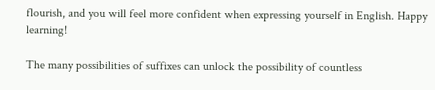flourish, and you will feel more confident when expressing yourself in English. Happy learning!

The many possibilities of suffixes can unlock the possibility of countless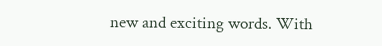new and exciting words. With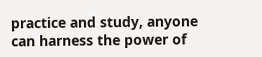practice and study, anyone can harness the power of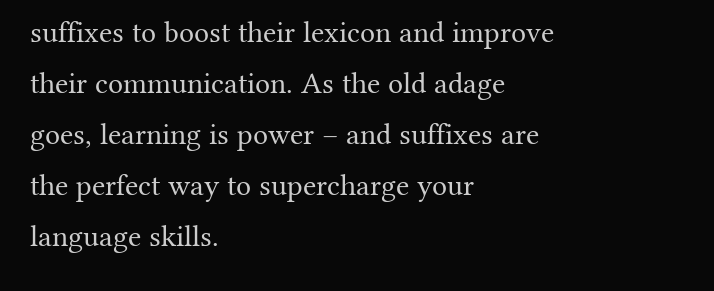suffixes to boost their lexicon and improve their communication. As the old adage goes, learning is power – and suffixes are the perfect way to supercharge your language skills.